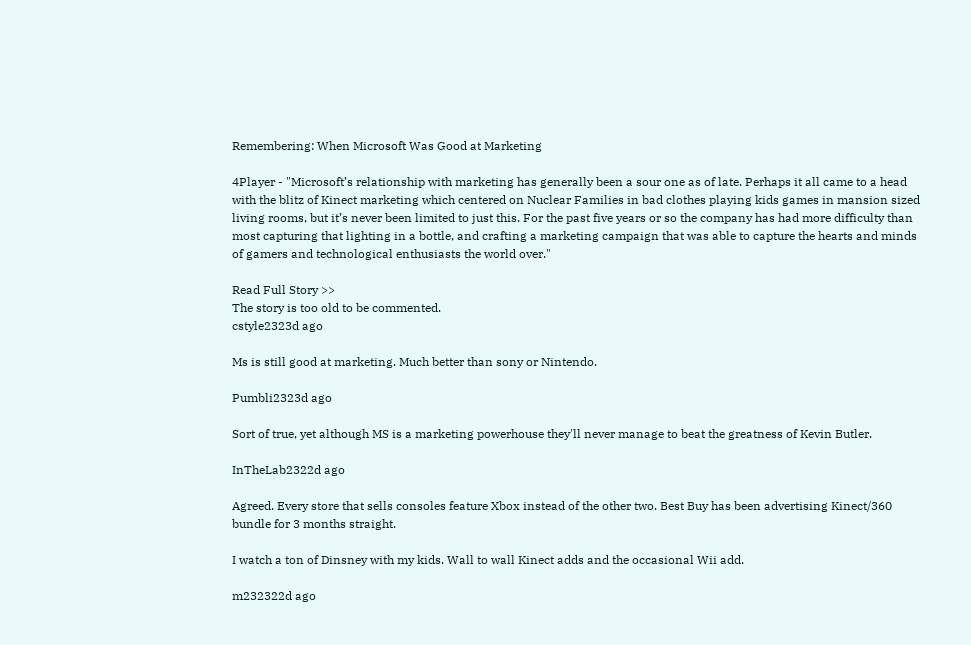Remembering: When Microsoft Was Good at Marketing

4Player - "Microsoft’s relationship with marketing has generally been a sour one as of late. Perhaps it all came to a head with the blitz of Kinect marketing which centered on Nuclear Families in bad clothes playing kids games in mansion sized living rooms, but it’s never been limited to just this. For the past five years or so the company has had more difficulty than most capturing that lighting in a bottle, and crafting a marketing campaign that was able to capture the hearts and minds of gamers and technological enthusiasts the world over."

Read Full Story >>
The story is too old to be commented.
cstyle2323d ago

Ms is still good at marketing. Much better than sony or Nintendo.

Pumbli2323d ago

Sort of true, yet although MS is a marketing powerhouse they'll never manage to beat the greatness of Kevin Butler.

InTheLab2322d ago

Agreed. Every store that sells consoles feature Xbox instead of the other two. Best Buy has been advertising Kinect/360 bundle for 3 months straight.

I watch a ton of Dinsney with my kids. Wall to wall Kinect adds and the occasional Wii add.

m232322d ago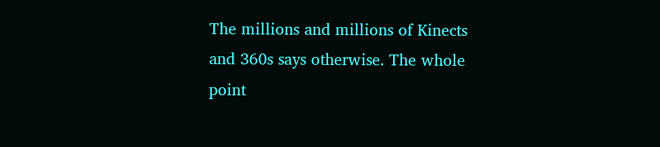The millions and millions of Kinects and 360s says otherwise. The whole point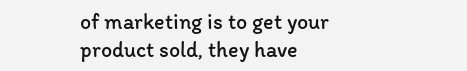of marketing is to get your product sold, they have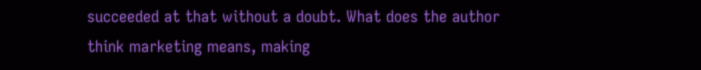succeeded at that without a doubt. What does the author think marketing means, making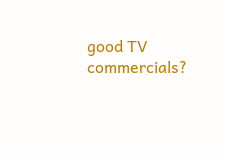good TV commercials?